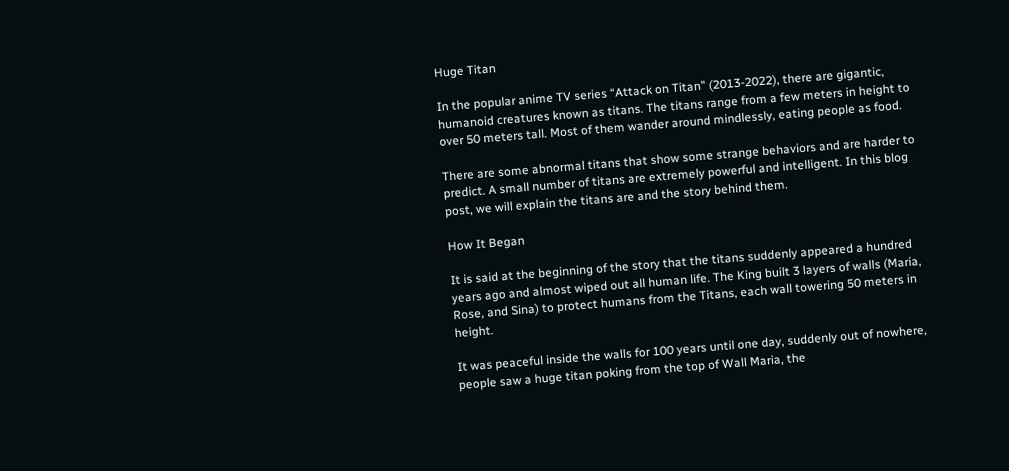Huge Titan

In the popular anime TV series “Attack on Titan” (2013-2022), there are gigantic, humanoid creatures known as titans. The titans range from a few meters in height to over 50 meters tall. Most of them wander around mindlessly, eating people as food.

There are some abnormal titans that show some strange behaviors and are harder to predict. A small number of titans are extremely powerful and intelligent. In this blog post, we will explain the titans are and the story behind them.

How It Began

It is said at the beginning of the story that the titans suddenly appeared a hundred years ago and almost wiped out all human life. The King built 3 layers of walls (Maria, Rose, and Sina) to protect humans from the Titans, each wall towering 50 meters in height.

It was peaceful inside the walls for 100 years until one day, suddenly out of nowhere, people saw a huge titan poking from the top of Wall Maria, the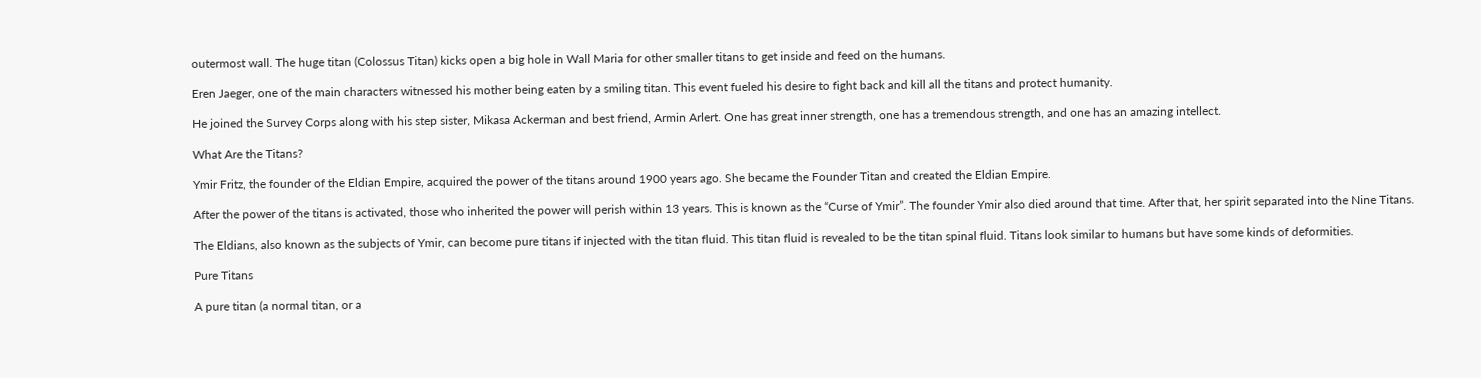outermost wall. The huge titan (Colossus Titan) kicks open a big hole in Wall Maria for other smaller titans to get inside and feed on the humans.

Eren Jaeger, one of the main characters witnessed his mother being eaten by a smiling titan. This event fueled his desire to fight back and kill all the titans and protect humanity.

He joined the Survey Corps along with his step sister, Mikasa Ackerman and best friend, Armin Arlert. One has great inner strength, one has a tremendous strength, and one has an amazing intellect.

What Are the Titans?

Ymir Fritz, the founder of the Eldian Empire, acquired the power of the titans around 1900 years ago. She became the Founder Titan and created the Eldian Empire.

After the power of the titans is activated, those who inherited the power will perish within 13 years. This is known as the “Curse of Ymir”. The founder Ymir also died around that time. After that, her spirit separated into the Nine Titans.

The Eldians, also known as the subjects of Ymir, can become pure titans if injected with the titan fluid. This titan fluid is revealed to be the titan spinal fluid. Titans look similar to humans but have some kinds of deformities.

Pure Titans

A pure titan (a normal titan, or a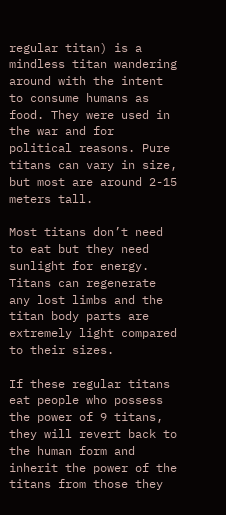regular titan) is a mindless titan wandering around with the intent to consume humans as food. They were used in the war and for political reasons. Pure titans can vary in size, but most are around 2-15 meters tall.

Most titans don’t need to eat but they need sunlight for energy. Titans can regenerate any lost limbs and the titan body parts are extremely light compared to their sizes.

If these regular titans eat people who possess the power of 9 titans, they will revert back to the human form and inherit the power of the titans from those they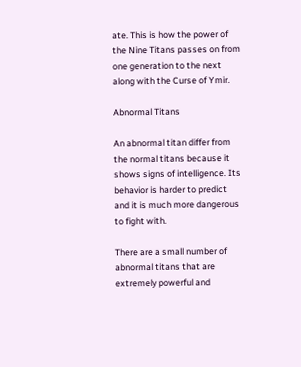ate. This is how the power of the Nine Titans passes on from one generation to the next along with the Curse of Ymir.

Abnormal Titans

An abnormal titan differ from the normal titans because it shows signs of intelligence. Its behavior is harder to predict and it is much more dangerous to fight with.

There are a small number of abnormal titans that are extremely powerful and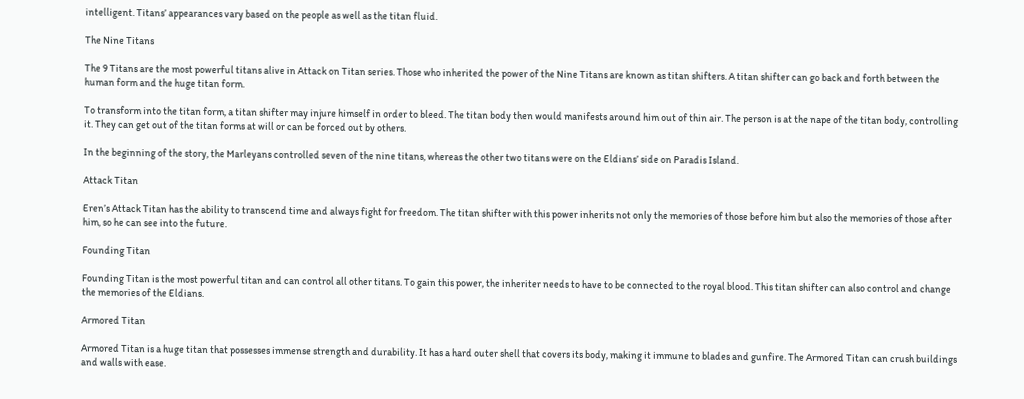intelligent. Titans’ appearances vary based on the people as well as the titan fluid.

The Nine Titans

The 9 Titans are the most powerful titans alive in Attack on Titan series. Those who inherited the power of the Nine Titans are known as titan shifters. A titan shifter can go back and forth between the human form and the huge titan form.

To transform into the titan form, a titan shifter may injure himself in order to bleed. The titan body then would manifests around him out of thin air. The person is at the nape of the titan body, controlling it. They can get out of the titan forms at will or can be forced out by others.

In the beginning of the story, the Marleyans controlled seven of the nine titans, whereas the other two titans were on the Eldians’ side on Paradis Island.

Attack Titan

Eren’s Attack Titan has the ability to transcend time and always fight for freedom. The titan shifter with this power inherits not only the memories of those before him but also the memories of those after him, so he can see into the future.

Founding Titan

Founding Titan is the most powerful titan and can control all other titans. To gain this power, the inheriter needs to have to be connected to the royal blood. This titan shifter can also control and change the memories of the Eldians.

Armored Titan

Armored Titan is a huge titan that possesses immense strength and durability. It has a hard outer shell that covers its body, making it immune to blades and gunfire. The Armored Titan can crush buildings and walls with ease.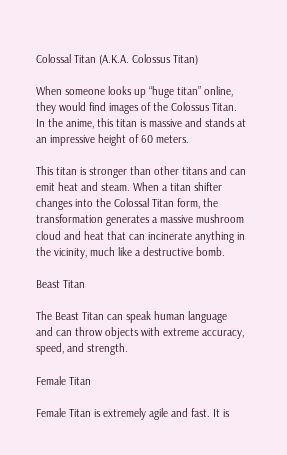Colossal Titan (A.K.A. Colossus Titan)

When someone looks up “huge titan” online, they would find images of the Colossus Titan. In the anime, this titan is massive and stands at an impressive height of 60 meters.

This titan is stronger than other titans and can emit heat and steam. When a titan shifter changes into the Colossal Titan form, the transformation generates a massive mushroom cloud and heat that can incinerate anything in the vicinity, much like a destructive bomb.

Beast Titan

The Beast Titan can speak human language and can throw objects with extreme accuracy, speed, and strength.

Female Titan

Female Titan is extremely agile and fast. It is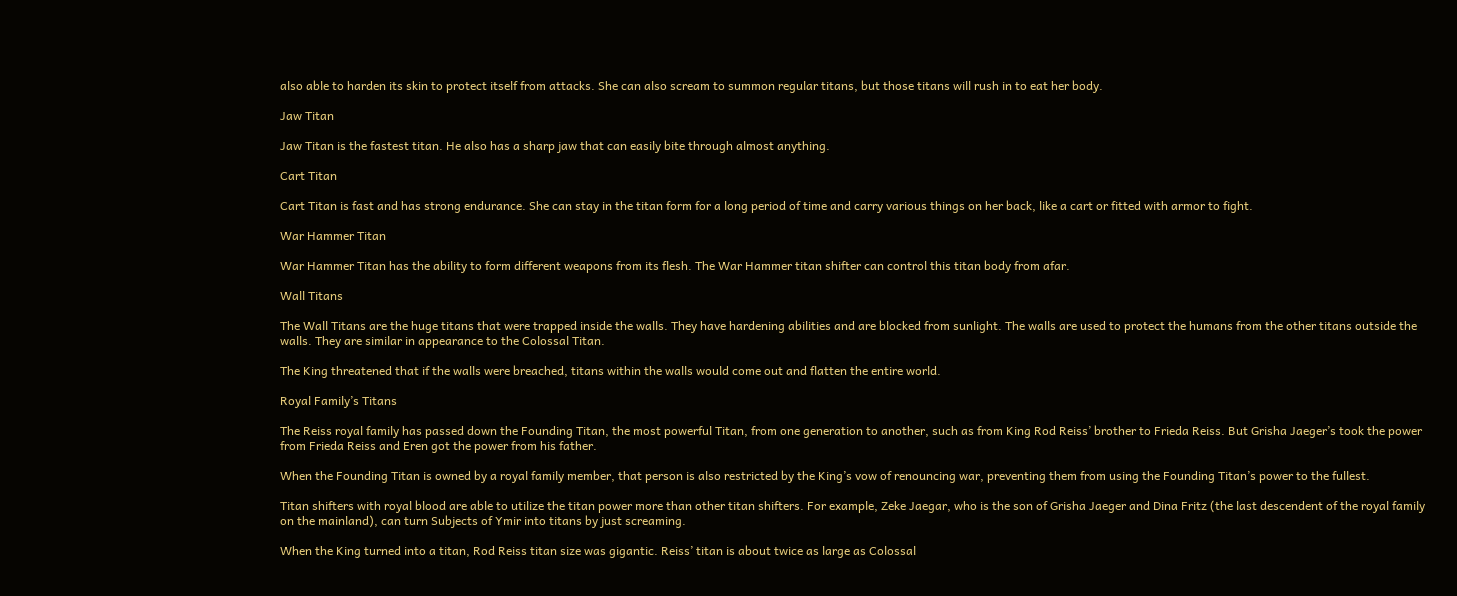also able to harden its skin to protect itself from attacks. She can also scream to summon regular titans, but those titans will rush in to eat her body.

Jaw Titan

Jaw Titan is the fastest titan. He also has a sharp jaw that can easily bite through almost anything.

Cart Titan

Cart Titan is fast and has strong endurance. She can stay in the titan form for a long period of time and carry various things on her back, like a cart or fitted with armor to fight.

War Hammer Titan

War Hammer Titan has the ability to form different weapons from its flesh. The War Hammer titan shifter can control this titan body from afar.

Wall Titans

The Wall Titans are the huge titans that were trapped inside the walls. They have hardening abilities and are blocked from sunlight. The walls are used to protect the humans from the other titans outside the walls. They are similar in appearance to the Colossal Titan.

The King threatened that if the walls were breached, titans within the walls would come out and flatten the entire world.

Royal Family’s Titans

The Reiss royal family has passed down the Founding Titan, the most powerful Titan, from one generation to another, such as from King Rod Reiss’ brother to Frieda Reiss. But Grisha Jaeger’s took the power from Frieda Reiss and Eren got the power from his father.

When the Founding Titan is owned by a royal family member, that person is also restricted by the King’s vow of renouncing war, preventing them from using the Founding Titan’s power to the fullest.

Titan shifters with royal blood are able to utilize the titan power more than other titan shifters. For example, Zeke Jaegar, who is the son of Grisha Jaeger and Dina Fritz (the last descendent of the royal family on the mainland), can turn Subjects of Ymir into titans by just screaming.

When the King turned into a titan, Rod Reiss titan size was gigantic. Reiss’ titan is about twice as large as Colossal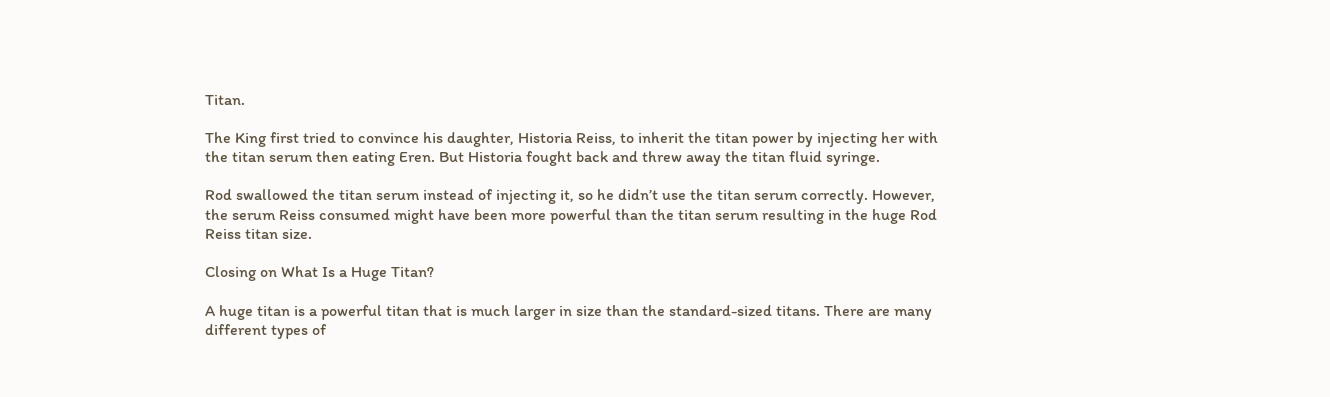Titan.

The King first tried to convince his daughter, Historia Reiss, to inherit the titan power by injecting her with the titan serum then eating Eren. But Historia fought back and threw away the titan fluid syringe.

Rod swallowed the titan serum instead of injecting it, so he didn’t use the titan serum correctly. However, the serum Reiss consumed might have been more powerful than the titan serum resulting in the huge Rod Reiss titan size.

Closing on What Is a Huge Titan?

A huge titan is a powerful titan that is much larger in size than the standard-sized titans. There are many different types of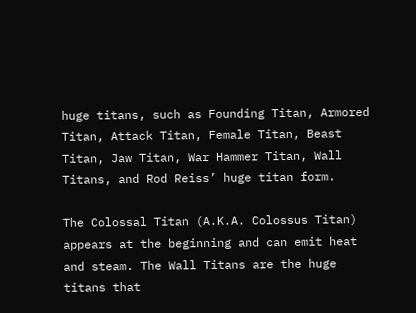huge titans, such as Founding Titan, Armored Titan, Attack Titan, Female Titan, Beast Titan, Jaw Titan, War Hammer Titan, Wall Titans, and Rod Reiss’ huge titan form.

The Colossal Titan (A.K.A. Colossus Titan) appears at the beginning and can emit heat and steam. The Wall Titans are the huge titans that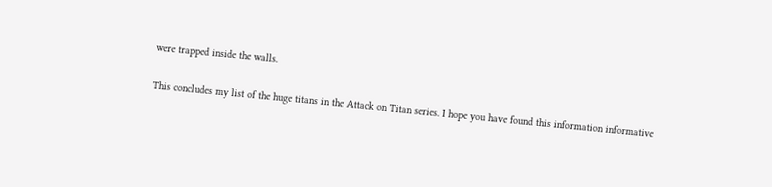were trapped inside the walls.

This concludes my list of the huge titans in the Attack on Titan series. I hope you have found this information informative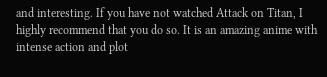and interesting. If you have not watched Attack on Titan, I highly recommend that you do so. It is an amazing anime with intense action and plot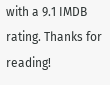with a 9.1 IMDB rating. Thanks for reading!